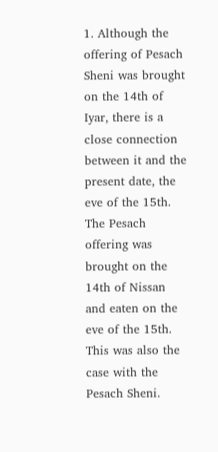1. Although the offering of Pesach Sheni was brought on the 14th of Iyar, there is a close connection between it and the present date, the eve of the 15th. The Pesach offering was brought on the 14th of Nissan and eaten on the eve of the 15th. This was also the case with the Pesach Sheni.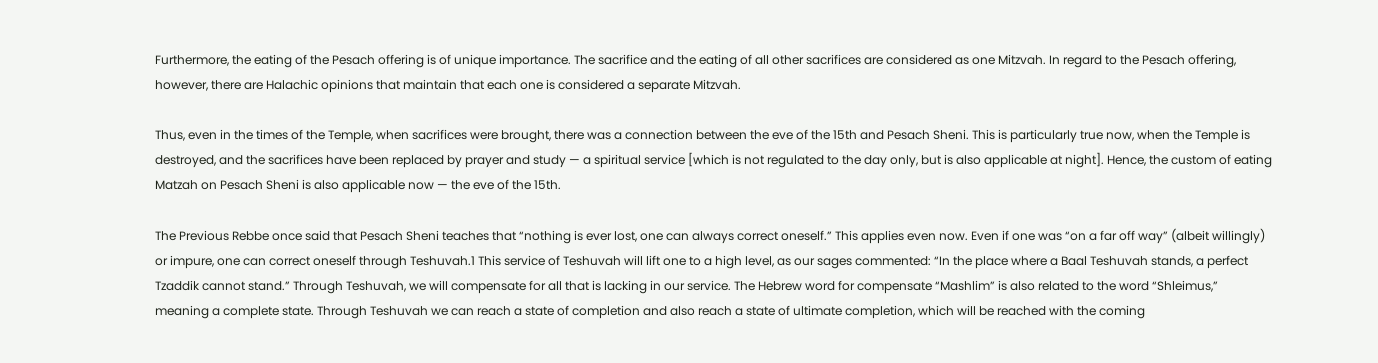Furthermore, the eating of the Pesach offering is of unique importance. The sacrifice and the eating of all other sacrifices are considered as one Mitzvah. In regard to the Pesach offering, however, there are Halachic opinions that maintain that each one is considered a separate Mitzvah.

Thus, even in the times of the Temple, when sacrifices were brought, there was a connection between the eve of the 15th and Pesach Sheni. This is particularly true now, when the Temple is destroyed, and the sacrifices have been replaced by prayer and study — a spiritual service [which is not regulated to the day only, but is also applicable at night]. Hence, the custom of eating Matzah on Pesach Sheni is also applicable now — the eve of the 15th.

The Previous Rebbe once said that Pesach Sheni teaches that “nothing is ever lost, one can always correct oneself.” This applies even now. Even if one was “on a far off way” (albeit willingly) or impure, one can correct oneself through Teshuvah.1 This service of Teshuvah will lift one to a high level, as our sages commented: “In the place where a Baal Teshuvah stands, a perfect Tzaddik cannot stand.” Through Teshuvah, we will compensate for all that is lacking in our service. The Hebrew word for compensate “Mashlim” is also related to the word “Shleimus,” meaning a complete state. Through Teshuvah we can reach a state of completion and also reach a state of ultimate completion, which will be reached with the coming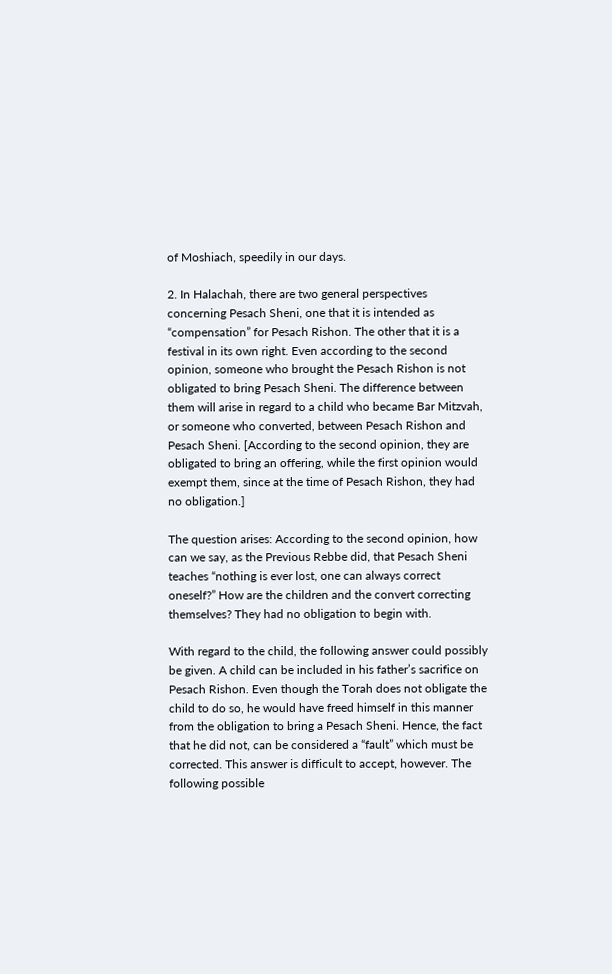of Moshiach, speedily in our days.

2. In Halachah, there are two general perspectives concerning Pesach Sheni, one that it is intended as “compensation” for Pesach Rishon. The other that it is a festival in its own right. Even according to the second opinion, someone who brought the Pesach Rishon is not obligated to bring Pesach Sheni. The difference between them will arise in regard to a child who became Bar Mitzvah, or someone who converted, between Pesach Rishon and Pesach Sheni. [According to the second opinion, they are obligated to bring an offering, while the first opinion would exempt them, since at the time of Pesach Rishon, they had no obligation.]

The question arises: According to the second opinion, how can we say, as the Previous Rebbe did, that Pesach Sheni teaches “nothing is ever lost, one can always correct oneself?” How are the children and the convert correcting themselves? They had no obligation to begin with.

With regard to the child, the following answer could possibly be given. A child can be included in his father’s sacrifice on Pesach Rishon. Even though the Torah does not obligate the child to do so, he would have freed himself in this manner from the obligation to bring a Pesach Sheni. Hence, the fact that he did not, can be considered a “fault” which must be corrected. This answer is difficult to accept, however. The following possible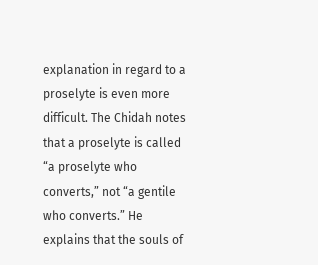explanation in regard to a proselyte is even more difficult. The Chidah notes that a proselyte is called “a proselyte who converts,” not “a gentile who converts.” He explains that the souls of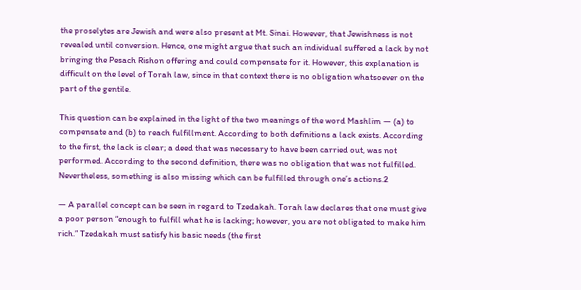the proselytes are Jewish and were also present at Mt. Sinai. However, that Jewishness is not revealed until conversion. Hence, one might argue that such an individual suffered a lack by not bringing the Pesach Rishon offering and could compensate for it. However, this explanation is difficult on the level of Torah law, since in that context there is no obligation whatsoever on the part of the gentile.

This question can be explained in the light of the two meanings of the word Mashlim — (a) to compensate and (b) to reach fulfillment. According to both definitions a lack exists. According to the first, the lack is clear; a deed that was necessary to have been carried out, was not performed. According to the second definition, there was no obligation that was not fulfilled. Nevertheless, something is also missing which can be fulfilled through one’s actions.2

— A parallel concept can be seen in regard to Tzedakah. Torah law declares that one must give a poor person “enough to fulfill what he is lacking; however, you are not obligated to make him rich.” Tzedakah must satisfy his basic needs (the first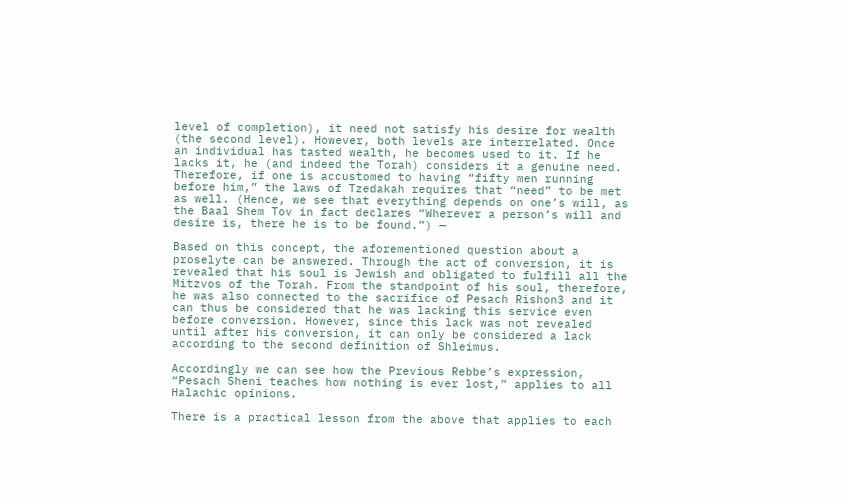level of completion), it need not satisfy his desire for wealth (the second level). However, both levels are interrelated. Once an individual has tasted wealth, he becomes used to it. If he lacks it, he (and indeed the Torah) considers it a genuine need. Therefore, if one is accustomed to having “fifty men running before him,” the laws of Tzedakah requires that “need” to be met as well. (Hence, we see that everything depends on one’s will, as the Baal Shem Tov in fact declares “Wherever a person’s will and desire is, there he is to be found.”) —

Based on this concept, the aforementioned question about a proselyte can be answered. Through the act of conversion, it is revealed that his soul is Jewish and obligated to fulfill all the Mitzvos of the Torah. From the standpoint of his soul, therefore, he was also connected to the sacrifice of Pesach Rishon3 and it can thus be considered that he was lacking this service even before conversion. However, since this lack was not revealed until after his conversion, it can only be considered a lack according to the second definition of Shleimus.

Accordingly we can see how the Previous Rebbe’s expression, “Pesach Sheni teaches how nothing is ever lost,” applies to all Halachic opinions.

There is a practical lesson from the above that applies to each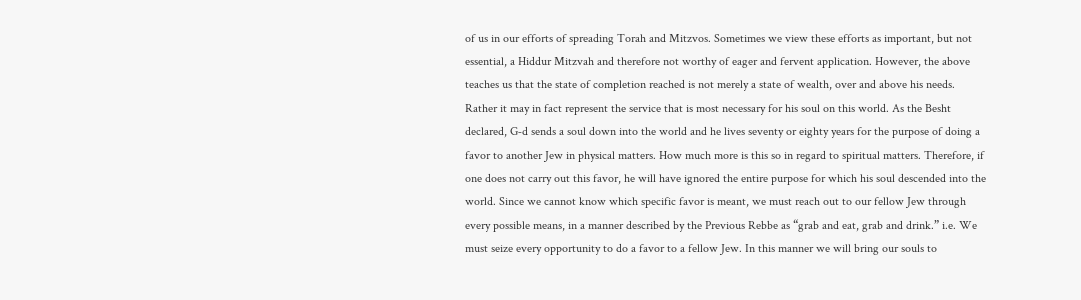of us in our efforts of spreading Torah and Mitzvos. Sometimes we view these efforts as important, but not essential, a Hiddur Mitzvah and therefore not worthy of eager and fervent application. However, the above teaches us that the state of completion reached is not merely a state of wealth, over and above his needs. Rather it may in fact represent the service that is most necessary for his soul on this world. As the Besht declared, G‑d sends a soul down into the world and he lives seventy or eighty years for the purpose of doing a favor to another Jew in physical matters. How much more is this so in regard to spiritual matters. Therefore, if one does not carry out this favor, he will have ignored the entire purpose for which his soul descended into the world. Since we cannot know which specific favor is meant, we must reach out to our fellow Jew through every possible means, in a manner described by the Previous Rebbe as “grab and eat, grab and drink.” i.e. We must seize every opportunity to do a favor to a fellow Jew. In this manner we will bring our souls to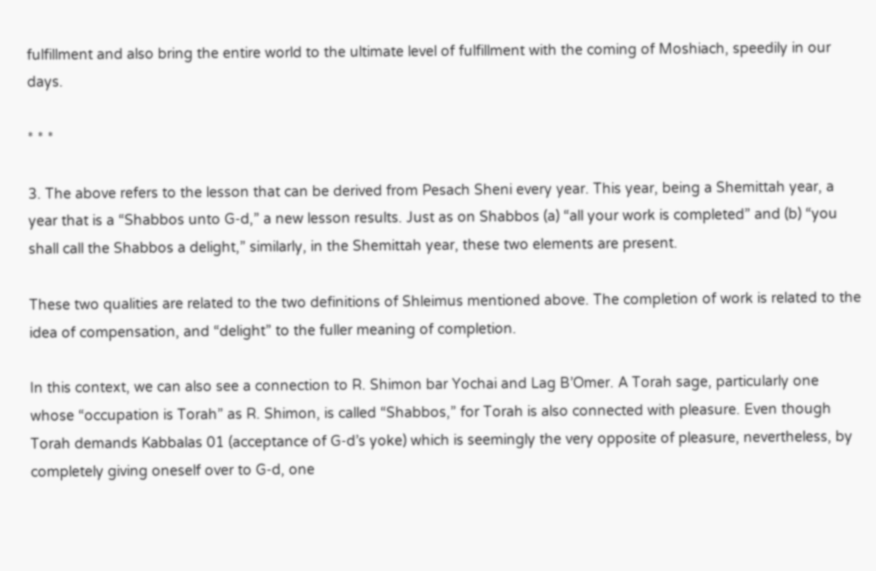fulfillment and also bring the entire world to the ultimate level of fulfillment with the coming of Moshiach, speedily in our days.

* * *

3. The above refers to the lesson that can be derived from Pesach Sheni every year. This year, being a Shemittah year, a year that is a “Shabbos unto G‑d,” a new lesson results. Just as on Shabbos (a) “all your work is completed” and (b) “you shall call the Shabbos a delight,” similarly, in the Shemittah year, these two elements are present.

These two qualities are related to the two definitions of Shleimus mentioned above. The completion of work is related to the idea of compensation, and “delight” to the fuller meaning of completion.

In this context, we can also see a connection to R. Shimon bar Yochai and Lag B’Omer. A Torah sage, particularly one whose “occupation is Torah” as R. Shimon, is called “Shabbos,” for Torah is also connected with pleasure. Even though Torah demands Kabbalas 01 (acceptance of G‑d’s yoke) which is seemingly the very opposite of pleasure, nevertheless, by completely giving oneself over to G‑d, one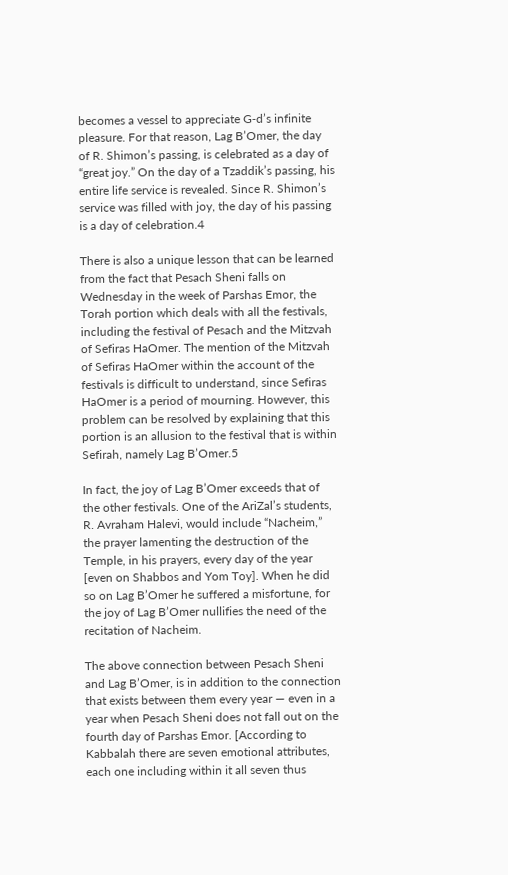becomes a vessel to appreciate G‑d’s infinite pleasure. For that reason, Lag B’Omer, the day of R. Shimon’s passing, is celebrated as a day of “great joy.” On the day of a Tzaddik’s passing, his entire life service is revealed. Since R. Shimon’s service was filled with joy, the day of his passing is a day of celebration.4

There is also a unique lesson that can be learned from the fact that Pesach Sheni falls on Wednesday in the week of Parshas Emor, the Torah portion which deals with all the festivals, including the festival of Pesach and the Mitzvah of Sefiras HaOmer. The mention of the Mitzvah of Sefiras HaOmer within the account of the festivals is difficult to understand, since Sefiras HaOmer is a period of mourning. However, this problem can be resolved by explaining that this portion is an allusion to the festival that is within Sefirah, namely Lag B’Omer.5

In fact, the joy of Lag B’Omer exceeds that of the other festivals. One of the AriZal’s students, R. Avraham Halevi, would include “Nacheim,” the prayer lamenting the destruction of the Temple, in his prayers, every day of the year [even on Shabbos and Yom Toy]. When he did so on Lag B’Omer he suffered a misfortune, for the joy of Lag B’Omer nullifies the need of the recitation of Nacheim.

The above connection between Pesach Sheni and Lag B’Omer, is in addition to the connection that exists between them every year — even in a year when Pesach Sheni does not fall out on the fourth day of Parshas Emor. [According to Kabbalah there are seven emotional attributes, each one including within it all seven thus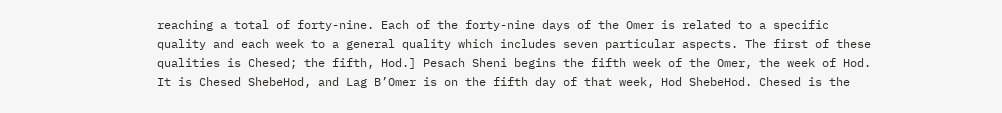reaching a total of forty-nine. Each of the forty-nine days of the Omer is related to a specific quality and each week to a general quality which includes seven particular aspects. The first of these qualities is Chesed; the fifth, Hod.] Pesach Sheni begins the fifth week of the Omer, the week of Hod. It is Chesed ShebeHod, and Lag B’Omer is on the fifth day of that week, Hod ShebeHod. Chesed is the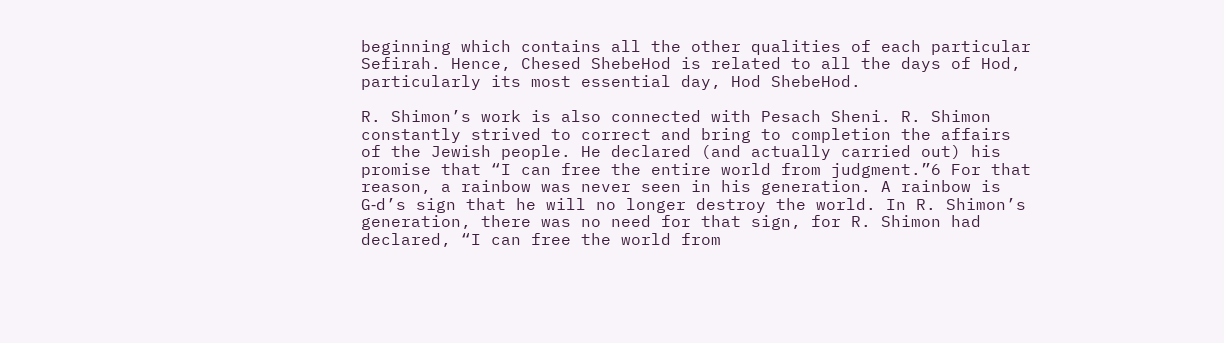beginning which contains all the other qualities of each particular Sefirah. Hence, Chesed ShebeHod is related to all the days of Hod, particularly its most essential day, Hod ShebeHod.

R. Shimon’s work is also connected with Pesach Sheni. R. Shimon constantly strived to correct and bring to completion the affairs of the Jewish people. He declared (and actually carried out) his promise that “I can free the entire world from judgment.”6 For that reason, a rainbow was never seen in his generation. A rainbow is G‑d’s sign that he will no longer destroy the world. In R. Shimon’s generation, there was no need for that sign, for R. Shimon had declared, “I can free the world from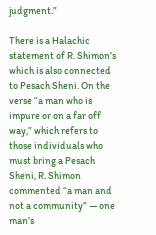judgment.”

There is a Halachic statement of R. Shimon’s which is also connected to Pesach Sheni. On the verse “a man who is impure or on a far off way,” which refers to those individuals who must bring a Pesach Sheni, R. Shimon commented “a man and not a community” — one man’s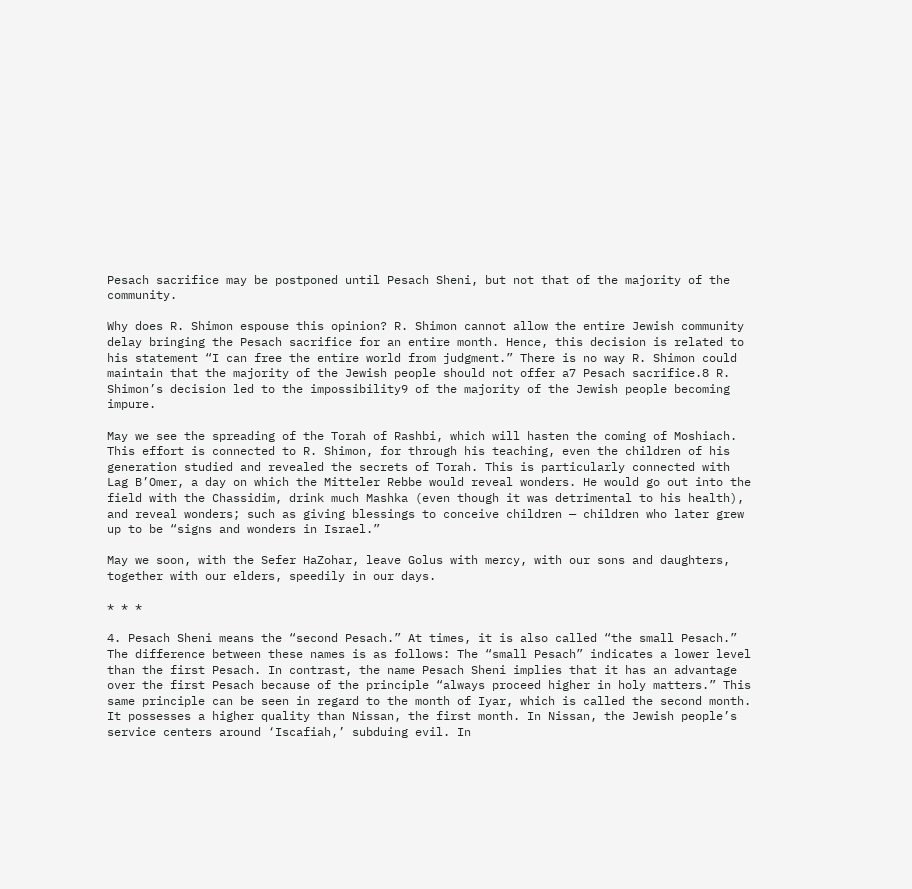Pesach sacrifice may be postponed until Pesach Sheni, but not that of the majority of the community.

Why does R. Shimon espouse this opinion? R. Shimon cannot allow the entire Jewish community delay bringing the Pesach sacrifice for an entire month. Hence, this decision is related to his statement “I can free the entire world from judgment.” There is no way R. Shimon could maintain that the majority of the Jewish people should not offer a7 Pesach sacrifice.8 R. Shimon’s decision led to the impossibility9 of the majority of the Jewish people becoming impure.

May we see the spreading of the Torah of Rashbi, which will hasten the coming of Moshiach. This effort is connected to R. Shimon, for through his teaching, even the children of his generation studied and revealed the secrets of Torah. This is particularly connected with Lag B’Omer, a day on which the Mitteler Rebbe would reveal wonders. He would go out into the field with the Chassidim, drink much Mashka (even though it was detrimental to his health), and reveal wonders; such as giving blessings to conceive children — children who later grew up to be “signs and wonders in Israel.”

May we soon, with the Sefer HaZohar, leave Golus with mercy, with our sons and daughters, together with our elders, speedily in our days.

* * *

4. Pesach Sheni means the “second Pesach.” At times, it is also called “the small Pesach.” The difference between these names is as follows: The “small Pesach” indicates a lower level than the first Pesach. In contrast, the name Pesach Sheni implies that it has an advantage over the first Pesach because of the principle “always proceed higher in holy matters.” This same principle can be seen in regard to the month of Iyar, which is called the second month. It possesses a higher quality than Nissan, the first month. In Nissan, the Jewish people’s service centers around ‘Iscafiah,’ subduing evil. In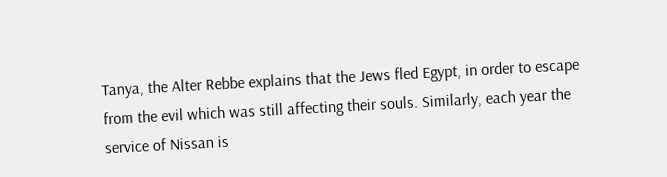Tanya, the Alter Rebbe explains that the Jews fled Egypt, in order to escape from the evil which was still affecting their souls. Similarly, each year the service of Nissan is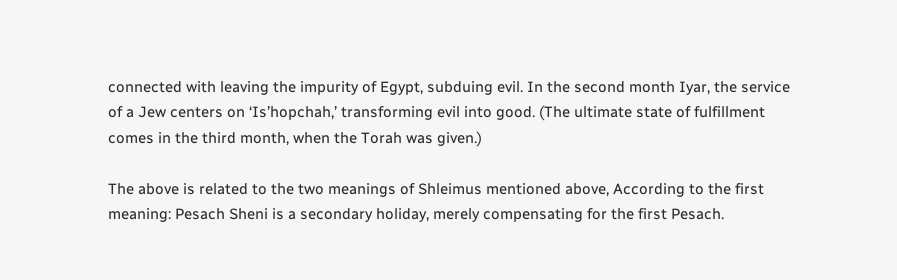connected with leaving the impurity of Egypt, subduing evil. In the second month Iyar, the service of a Jew centers on ‘Is’hopchah,’ transforming evil into good. (The ultimate state of fulfillment comes in the third month, when the Torah was given.)

The above is related to the two meanings of Shleimus mentioned above, According to the first meaning: Pesach Sheni is a secondary holiday, merely compensating for the first Pesach.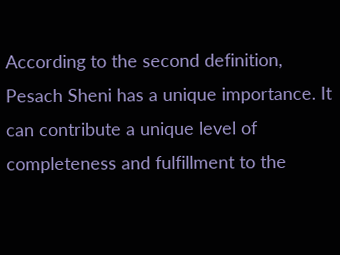According to the second definition, Pesach Sheni has a unique importance. It can contribute a unique level of completeness and fulfillment to the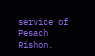service of Pesach Rishon.